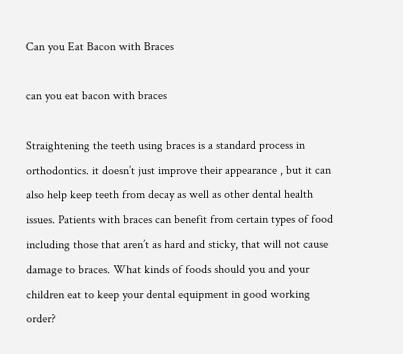Can you Eat Bacon with Braces

can you eat bacon with braces

Straightening the teeth using braces is a standard process in orthodontics. it doesn’t just improve their appearance , but it can also help keep teeth from decay as well as other dental health issues. Patients with braces can benefit from certain types of food including those that aren’t as hard and sticky, that will not cause damage to braces. What kinds of foods should you and your children eat to keep your dental equipment in good working order?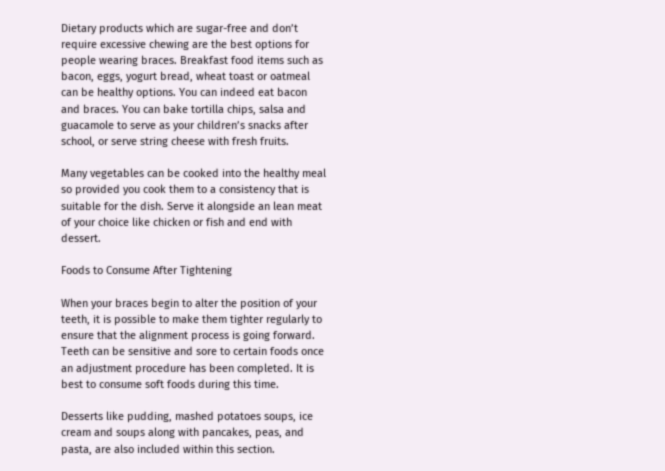Dietary products which are sugar-free and don’t require excessive chewing are the best options for people wearing braces. Breakfast food items such as bacon, eggs, yogurt bread, wheat toast or oatmeal can be healthy options. You can indeed eat bacon and braces. You can bake tortilla chips, salsa and guacamole to serve as your children’s snacks after school, or serve string cheese with fresh fruits.

Many vegetables can be cooked into the healthy meal so provided you cook them to a consistency that is suitable for the dish. Serve it alongside an lean meat of your choice like chicken or fish and end with dessert.

Foods to Consume After Tightening

When your braces begin to alter the position of your teeth, it is possible to make them tighter regularly to ensure that the alignment process is going forward. Teeth can be sensitive and sore to certain foods once an adjustment procedure has been completed. It is best to consume soft foods during this time.

Desserts like pudding, mashed potatoes soups, ice cream and soups along with pancakes, peas, and pasta, are also included within this section.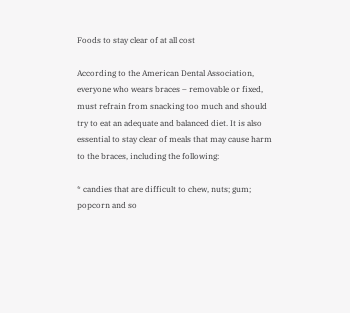Foods to stay clear of at all cost

According to the American Dental Association, everyone who wears braces – removable or fixed, must refrain from snacking too much and should try to eat an adequate and balanced diet. It is also essential to stay clear of meals that may cause harm to the braces, including the following:

* candies that are difficult to chew, nuts; gum; popcorn and so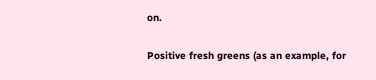on.

Positive fresh greens (as an example, for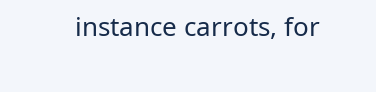instance carrots, for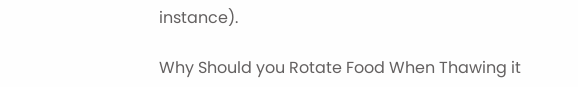instance).

Why Should you Rotate Food When Thawing it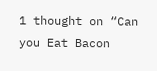1 thought on “Can you Eat Bacon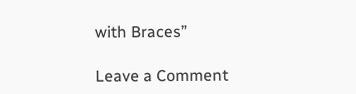with Braces”

Leave a Comment